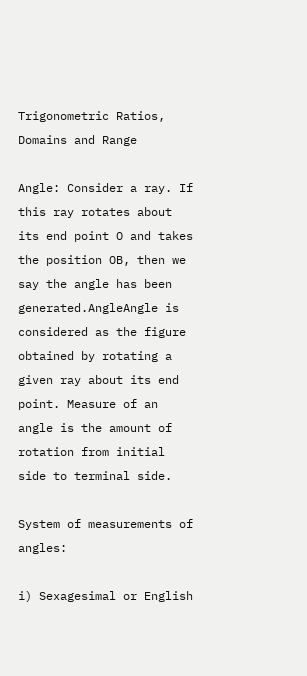Trigonometric Ratios, Domains and Range

Angle: Consider a ray. If this ray rotates about its end point O and takes the position OB, then we say the angle has been generated.AngleAngle is considered as the figure obtained by rotating a given ray about its end point. Measure of an angle is the amount of rotation from initial side to terminal side.

System of measurements of angles:

i) Sexagesimal or English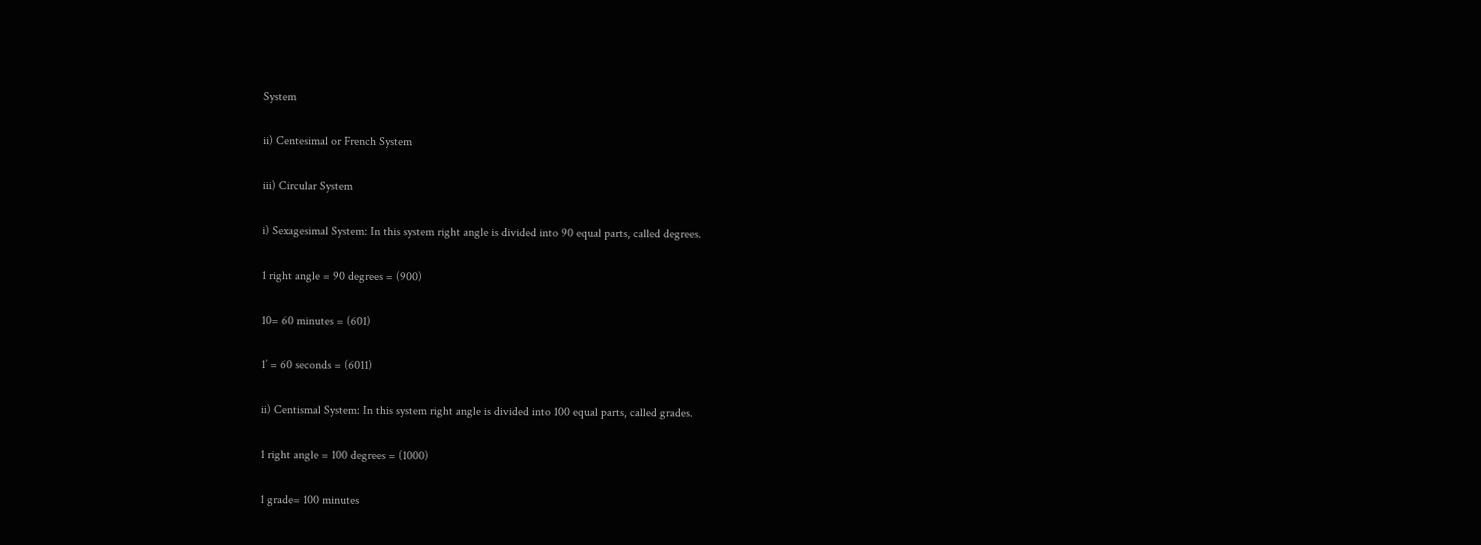System

ii) Centesimal or French System

iii) Circular System

i) Sexagesimal System: In this system right angle is divided into 90 equal parts, called degrees.

1 right angle = 90 degrees = (900)

10= 60 minutes = (601)

1’ = 60 seconds = (6011)

ii) Centismal System: In this system right angle is divided into 100 equal parts, called grades.

1 right angle = 100 degrees = (1000)

1 grade= 100 minutes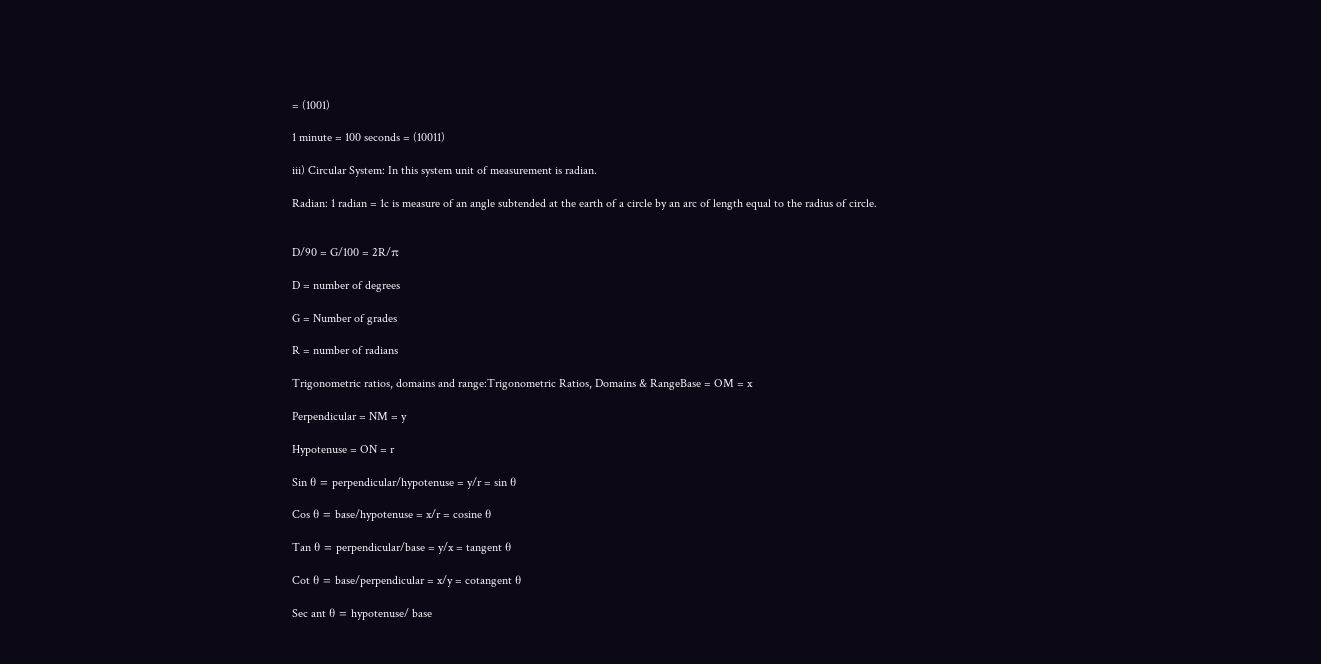= (1001)

1 minute = 100 seconds = (10011)

iii) Circular System: In this system unit of measurement is radian.

Radian: 1 radian = 1c is measure of an angle subtended at the earth of a circle by an arc of length equal to the radius of circle.


D/90 = G/100 = 2R/π

D = number of degrees

G = Number of grades

R = number of radians

Trigonometric ratios, domains and range:Trigonometric Ratios, Domains & RangeBase = OM = x

Perpendicular = NM = y

Hypotenuse = ON = r

Sin θ = perpendicular/hypotenuse = y/r = sin θ

Cos θ = base/hypotenuse = x/r = cosine θ

Tan θ = perpendicular/base = y/x = tangent θ

Cot θ = base/perpendicular = x/y = cotangent θ

Sec ant θ = hypotenuse/ base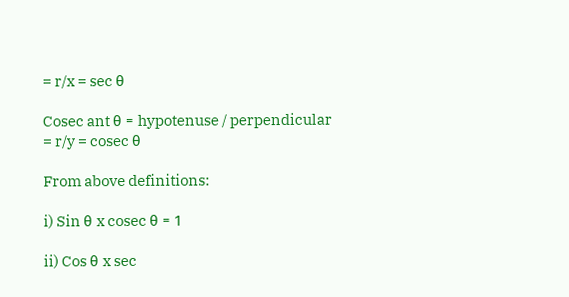= r/x = sec θ

Cosec ant θ = hypotenuse / perpendicular = r/y = cosec θ

From above definitions:

i) Sin θ x cosec θ = 1

ii) Cos θ x sec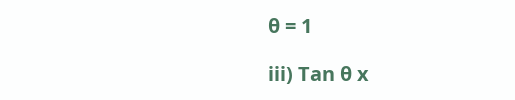θ = 1

iii) Tan θ x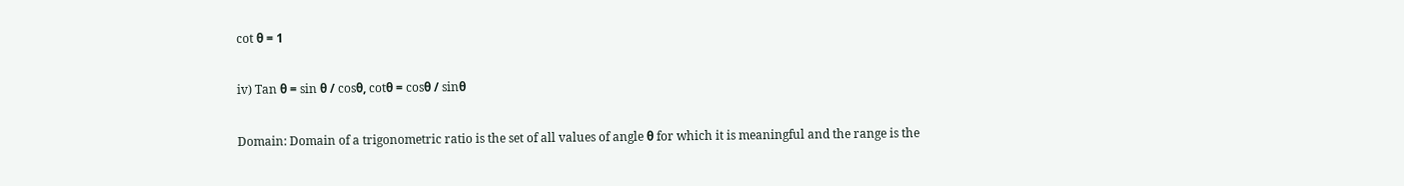cot θ = 1

iv) Tan θ = sin θ / cosθ, cotθ = cosθ / sinθ

Domain: Domain of a trigonometric ratio is the set of all values of angle θ for which it is meaningful and the range is the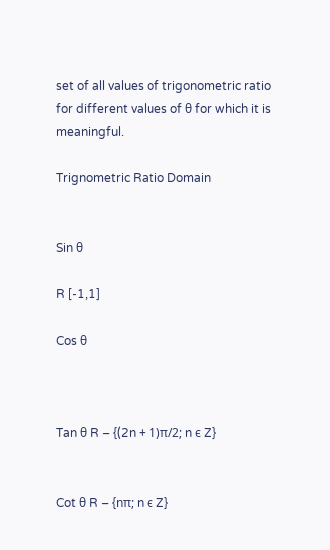set of all values of trigonometric ratio for different values of θ for which it is meaningful.

Trignometric Ratio Domain


Sin θ

R [-1,1]

Cos θ



Tan θ R – {(2n + 1)π/2; n ϵ Z}


Cot θ R – {nπ; n ϵ Z}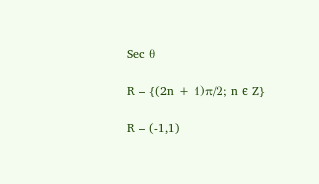Sec θ

R – {(2n + 1)π/2; n ϵ Z}

R – (-1,1)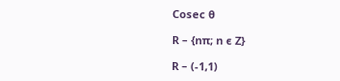Cosec θ

R – {nπ; n ϵ Z}

R – (-1,1)